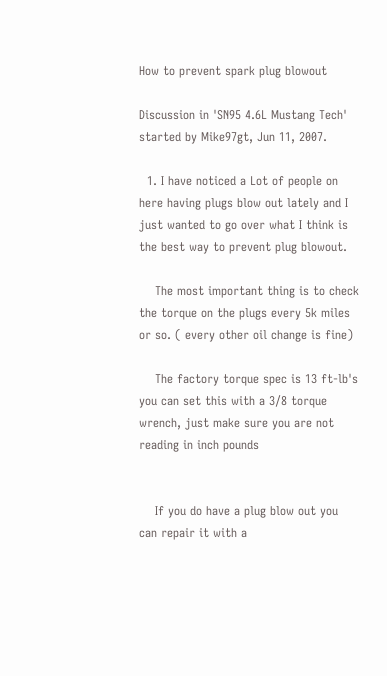How to prevent spark plug blowout

Discussion in 'SN95 4.6L Mustang Tech' started by Mike97gt, Jun 11, 2007.

  1. I have noticed a Lot of people on here having plugs blow out lately and I just wanted to go over what I think is the best way to prevent plug blowout.

    The most important thing is to check the torque on the plugs every 5k miles or so. ( every other oil change is fine)

    The factory torque spec is 13 ft-lb's you can set this with a 3/8 torque wrench, just make sure you are not reading in inch pounds


    If you do have a plug blow out you can repair it with a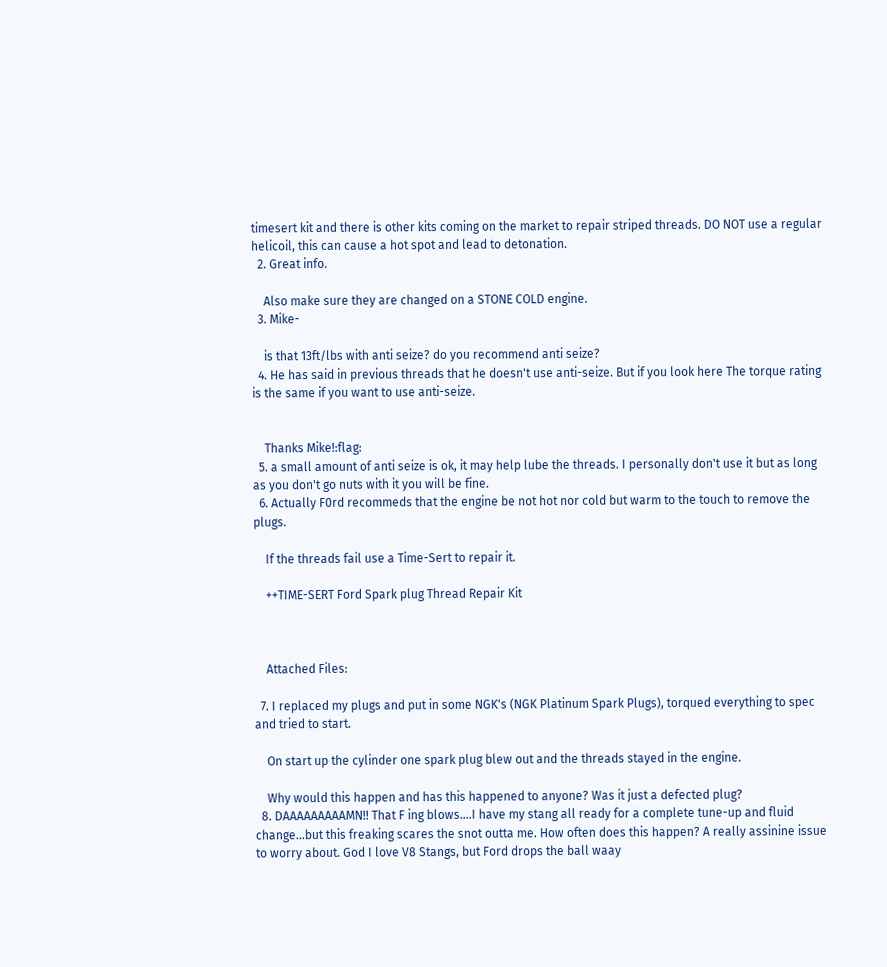timesert kit and there is other kits coming on the market to repair striped threads. DO NOT use a regular helicoil, this can cause a hot spot and lead to detonation.
  2. Great info.

    Also make sure they are changed on a STONE COLD engine.
  3. Mike-

    is that 13ft/lbs with anti seize? do you recommend anti seize?
  4. He has said in previous threads that he doesn't use anti-seize. But if you look here The torque rating is the same if you want to use anti-seize.


    Thanks Mike!:flag:
  5. a small amount of anti seize is ok, it may help lube the threads. I personally don't use it but as long as you don't go nuts with it you will be fine.
  6. Actually F0rd recommeds that the engine be not hot nor cold but warm to the touch to remove the plugs.

    If the threads fail use a Time-Sert to repair it.

    ++TIME-SERT Ford Spark plug Thread Repair Kit



    Attached Files:

  7. I replaced my plugs and put in some NGK's (NGK Platinum Spark Plugs), torqued everything to spec and tried to start.

    On start up the cylinder one spark plug blew out and the threads stayed in the engine.

    Why would this happen and has this happened to anyone? Was it just a defected plug?
  8. DAAAAAAAAAMN!! That F ing blows....I have my stang all ready for a complete tune-up and fluid change...but this freaking scares the snot outta me. How often does this happen? A really assinine issue to worry about. God I love V8 Stangs, but Ford drops the ball waay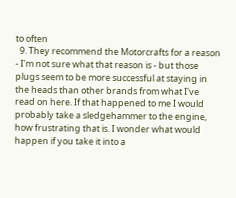to often
  9. They recommend the Motorcrafts for a reason - I'm not sure what that reason is - but those plugs seem to be more successful at staying in the heads than other brands from what I've read on here. If that happened to me I would probably take a sledgehammer to the engine, how frustrating that is. I wonder what would happen if you take it into a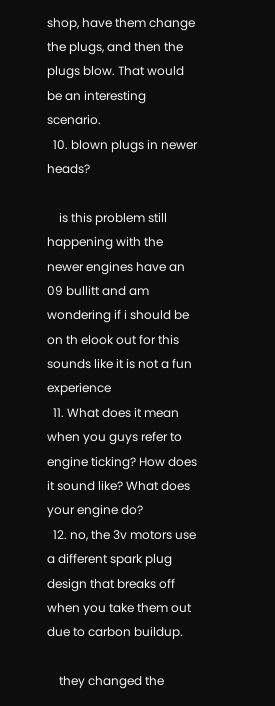shop, have them change the plugs, and then the plugs blow. That would be an interesting scenario.
  10. blown plugs in newer heads?

    is this problem still happening with the newer engines have an 09 bullitt and am wondering if i should be on th elook out for this sounds like it is not a fun experience
  11. What does it mean when you guys refer to engine ticking? How does it sound like? What does your engine do?
  12. no, the 3v motors use a different spark plug design that breaks off when you take them out due to carbon buildup.

    they changed the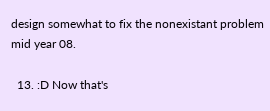design somewhat to fix the nonexistant problem mid year 08.

  13. :D Now that's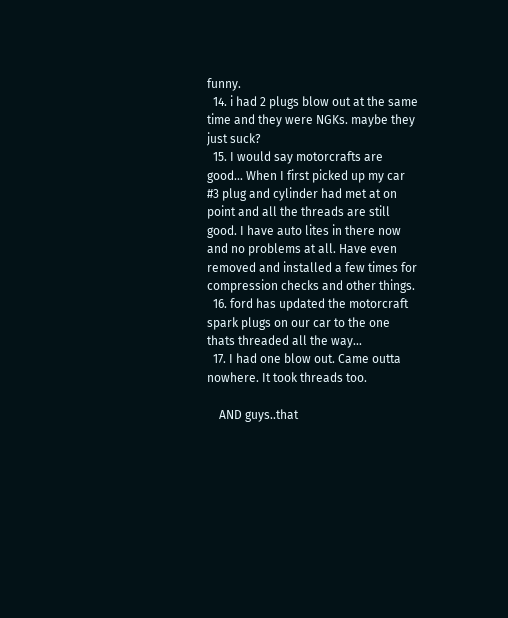funny.
  14. i had 2 plugs blow out at the same time and they were NGKs. maybe they just suck?
  15. I would say motorcrafts are good... When I first picked up my car #3 plug and cylinder had met at on point and all the threads are still good. I have auto lites in there now and no problems at all. Have even removed and installed a few times for compression checks and other things.
  16. ford has updated the motorcraft spark plugs on our car to the one thats threaded all the way...
  17. I had one blow out. Came outta nowhere. It took threads too.

    AND guys..that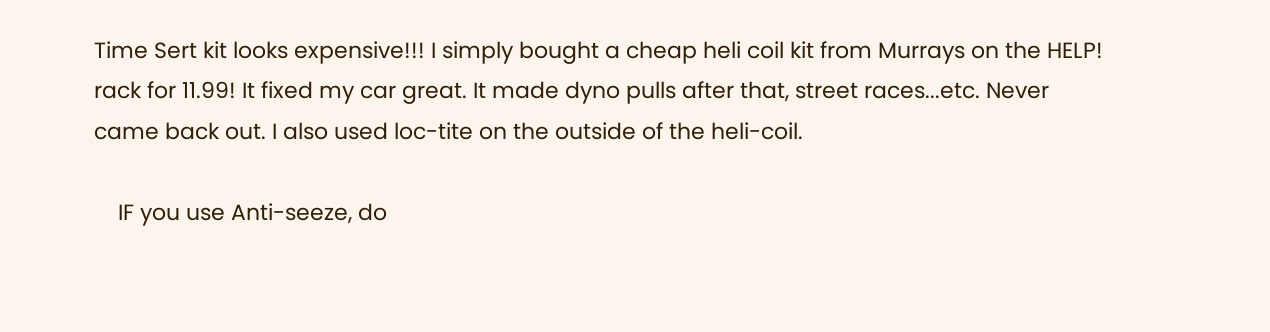Time Sert kit looks expensive!!! I simply bought a cheap heli coil kit from Murrays on the HELP! rack for 11.99! It fixed my car great. It made dyno pulls after that, street races...etc. Never came back out. I also used loc-tite on the outside of the heli-coil.

    IF you use Anti-seeze, do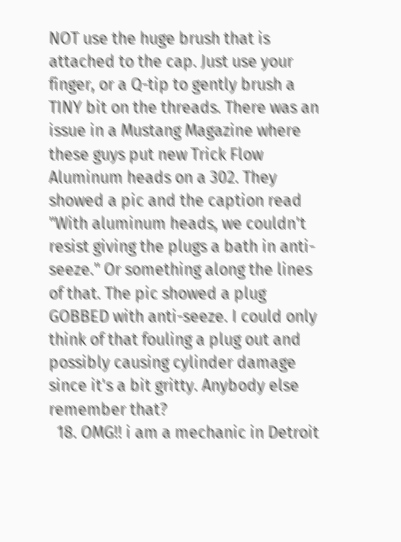NOT use the huge brush that is attached to the cap. Just use your finger, or a Q-tip to gently brush a TINY bit on the threads. There was an issue in a Mustang Magazine where these guys put new Trick Flow Aluminum heads on a 302. They showed a pic and the caption read "With aluminum heads, we couldn't resist giving the plugs a bath in anti-seeze." Or something along the lines of that. The pic showed a plug GOBBED with anti-seeze. I could only think of that fouling a plug out and possibly causing cylinder damage since it's a bit gritty. Anybody else remember that?
  18. OMG!! i am a mechanic in Detroit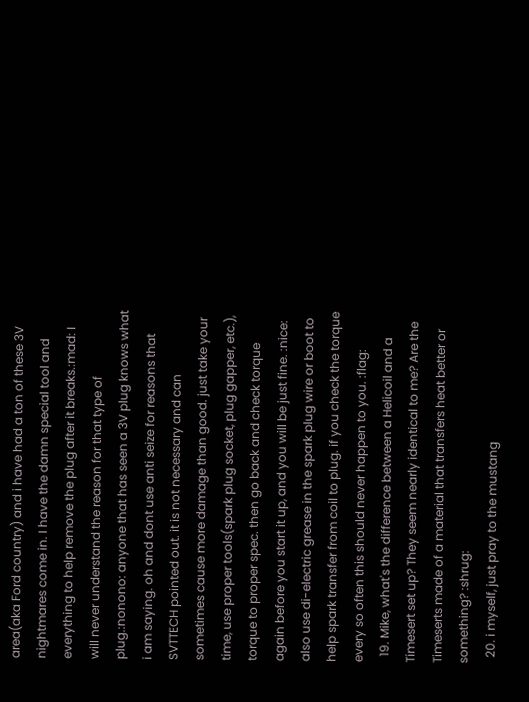area(aka Ford country) and i have had a ton of these 3V nightmares come in. I have the damn special tool and everything to help remove the plug after it breaks.:mad: I will never understand the reason for that type of plug.:nonono: anyone that has seen a 3V plug knows what i am saying. oh and dont use anti seize for reasons that SVTTECH pointed out. it is not necessary and can sometimes cause more damage than good. just take your time, use proper tools(spark plug socket, plug gapper, etc.), torque to proper spec. then go back and check torque again before you start it up, and you will be just fine. :nice: also use di-electric grease in the spark plug wire or boot to help spark transfer from coil to plug. if you check the torque every so often this should never happen to you. :flag:
  19. Mike, what's the difference between a Helicoil and a Timesert set up? They seem nearly identical to me? Are the Timeserts made of a material that transfers heat better or something? :shrug:
  20. i myself, just pray to the mustang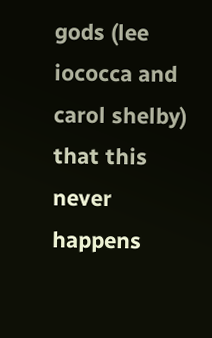gods (lee iococca and carol shelby) that this never happens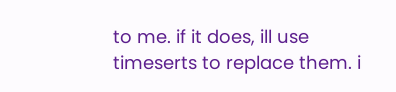to me. if it does, ill use timeserts to replace them. i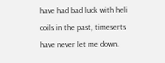have had bad luck with heli coils in the past, timeserts have never let me down.